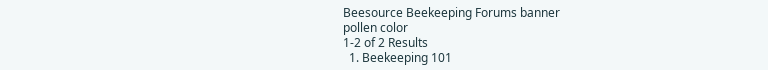Beesource Beekeeping Forums banner
pollen color
1-2 of 2 Results
  1. Beekeeping 101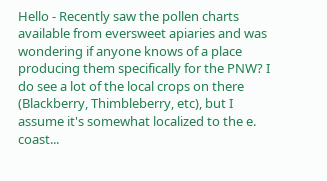Hello - Recently saw the pollen charts available from eversweet apiaries and was wondering if anyone knows of a place producing them specifically for the PNW? I do see a lot of the local crops on there (Blackberry, Thimbleberry, etc), but I assume it's somewhat localized to the e. coast...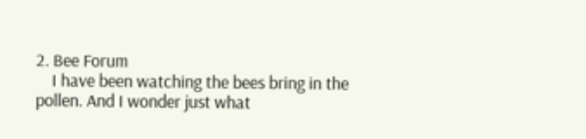2. Bee Forum
    I have been watching the bees bring in the pollen. And I wonder just what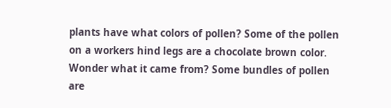plants have what colors of pollen? Some of the pollen on a workers hind legs are a chocolate brown color. Wonder what it came from? Some bundles of pollen are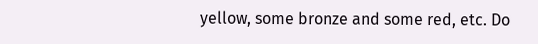yellow, some bronze and some red, etc. Do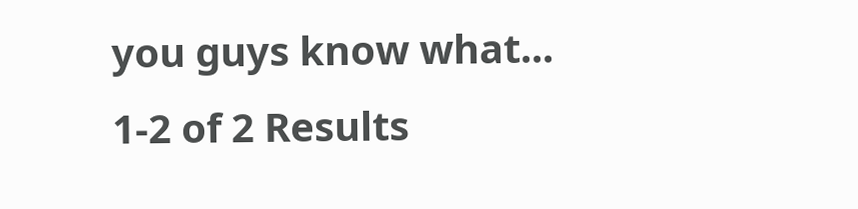you guys know what...
1-2 of 2 Results